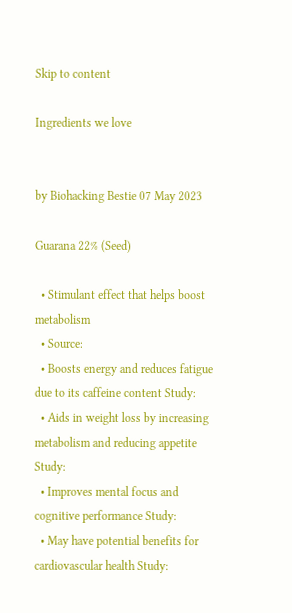Skip to content

Ingredients we love


by Biohacking Bestie 07 May 2023

Guarana 22% (Seed)

  • Stimulant effect that helps boost metabolism
  • Source:
  • Boosts energy and reduces fatigue due to its caffeine content Study:
  • Aids in weight loss by increasing metabolism and reducing appetite Study:
  • Improves mental focus and cognitive performance Study:
  • May have potential benefits for cardiovascular health Study: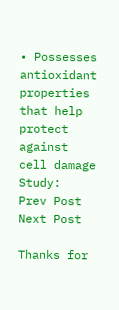• Possesses antioxidant properties that help protect against cell damage Study:
Prev Post
Next Post

Thanks for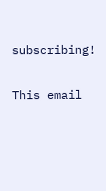subscribing!

This email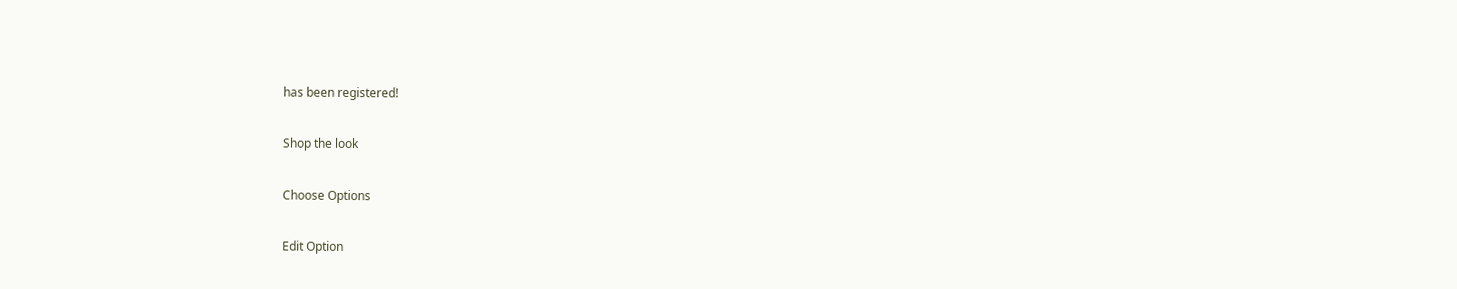has been registered!

Shop the look

Choose Options

Edit Option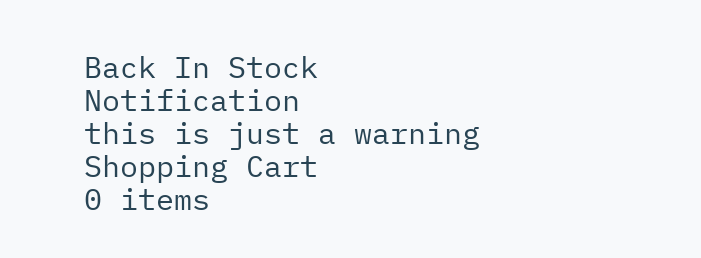Back In Stock Notification
this is just a warning
Shopping Cart
0 items